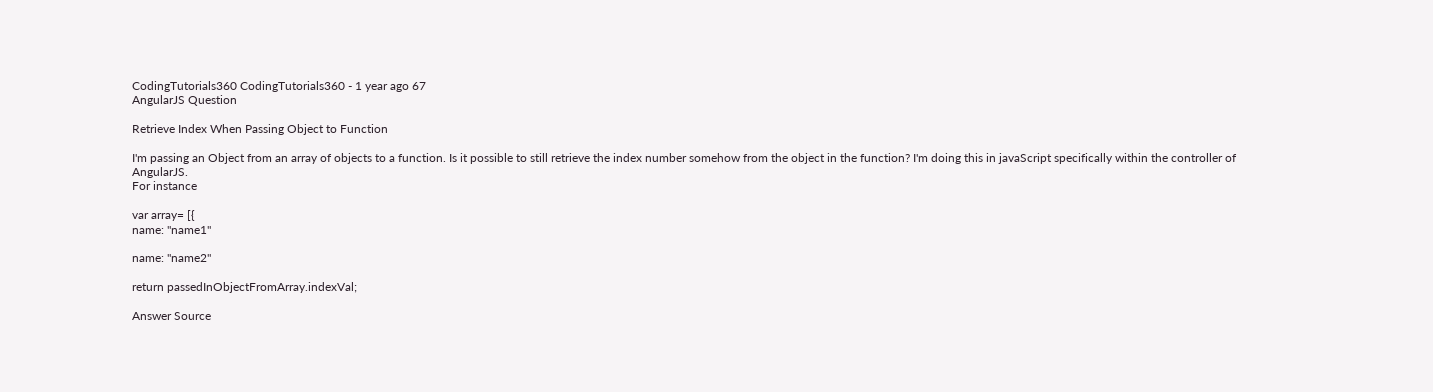CodingTutorials360 CodingTutorials360 - 1 year ago 67
AngularJS Question

Retrieve Index When Passing Object to Function

I'm passing an Object from an array of objects to a function. Is it possible to still retrieve the index number somehow from the object in the function? I'm doing this in javaScript specifically within the controller of AngularJS.
For instance

var array= [{
name: "name1"

name: "name2"

return passedInObjectFromArray.indexVal;

Answer Source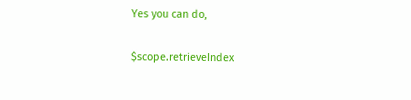Yes you can do,

$scope.retrieveIndex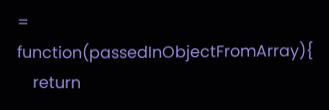=  function(passedInObjectFromArray){
    return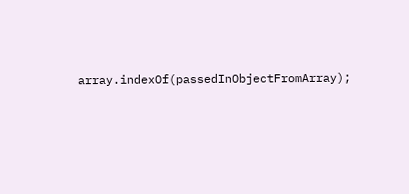array.indexOf(passedInObjectFromArray);